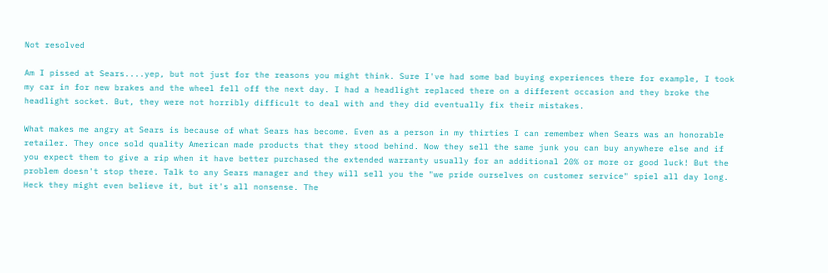Not resolved

Am I pissed at Sears....yep, but not just for the reasons you might think. Sure I've had some bad buying experiences there for example, I took my car in for new brakes and the wheel fell off the next day. I had a headlight replaced there on a different occasion and they broke the headlight socket. But, they were not horribly difficult to deal with and they did eventually fix their mistakes.

What makes me angry at Sears is because of what Sears has become. Even as a person in my thirties I can remember when Sears was an honorable retailer. They once sold quality American made products that they stood behind. Now they sell the same junk you can buy anywhere else and if you expect them to give a rip when it have better purchased the extended warranty usually for an additional 20% or more or good luck! But the problem doesn't stop there. Talk to any Sears manager and they will sell you the "we pride ourselves on customer service" spiel all day long. Heck they might even believe it, but it's all nonsense. The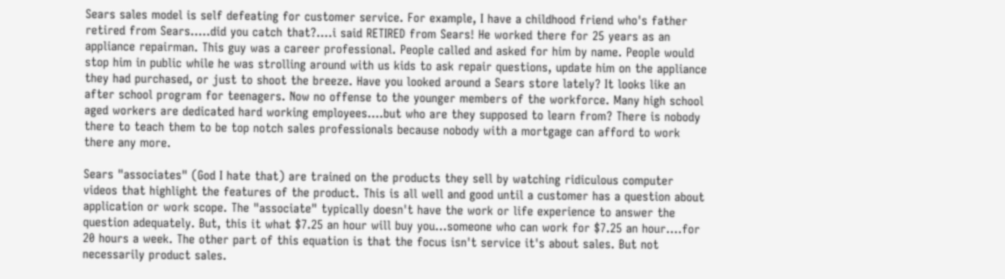Sears sales model is self defeating for customer service. For example, I have a childhood friend who's father retired from Sears.....did you catch that?....i said RETIRED from Sears! He worked there for 25 years as an appliance repairman. This guy was a career professional. People called and asked for him by name. People would stop him in public while he was strolling around with us kids to ask repair questions, update him on the appliance they had purchased, or just to shoot the breeze. Have you looked around a Sears store lately? It looks like an after school program for teenagers. Now no offense to the younger members of the workforce. Many high school aged workers are dedicated hard working employees....but who are they supposed to learn from? There is nobody there to teach them to be top notch sales professionals because nobody with a mortgage can afford to work there any more.

Sears "associates" (God I hate that) are trained on the products they sell by watching ridiculous computer videos that highlight the features of the product. This is all well and good until a customer has a question about application or work scope. The "associate" typically doesn't have the work or life experience to answer the question adequately. But, this it what $7.25 an hour will buy you...someone who can work for $7.25 an hour....for 20 hours a week. The other part of this equation is that the focus isn't service it's about sales. But not necessarily product sales.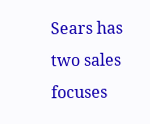Sears has two sales focuses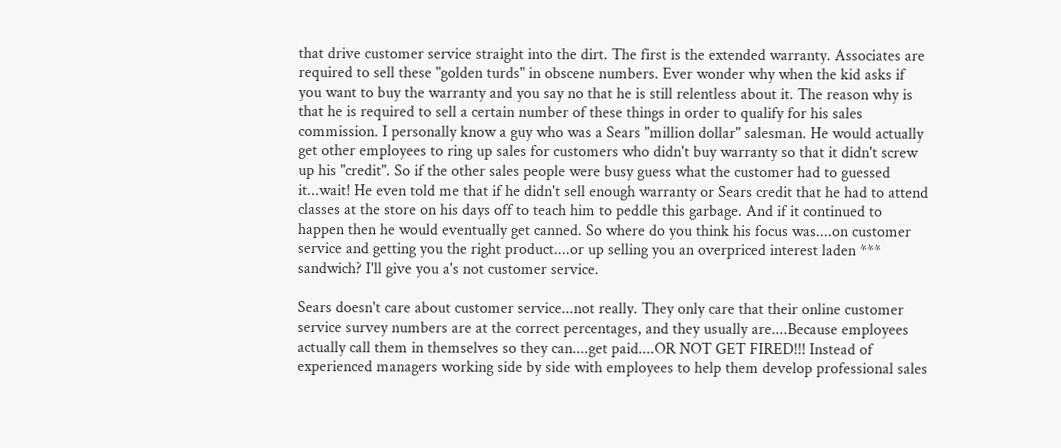that drive customer service straight into the dirt. The first is the extended warranty. Associates are required to sell these "golden turds" in obscene numbers. Ever wonder why when the kid asks if you want to buy the warranty and you say no that he is still relentless about it. The reason why is that he is required to sell a certain number of these things in order to qualify for his sales commission. I personally know a guy who was a Sears "million dollar" salesman. He would actually get other employees to ring up sales for customers who didn't buy warranty so that it didn't screw up his "credit". So if the other sales people were busy guess what the customer had to guessed it...wait! He even told me that if he didn't sell enough warranty or Sears credit that he had to attend classes at the store on his days off to teach him to peddle this garbage. And if it continued to happen then he would eventually get canned. So where do you think his focus was....on customer service and getting you the right product....or up selling you an overpriced interest laden *** sandwich? I'll give you a's not customer service.

Sears doesn't care about customer service...not really. They only care that their online customer service survey numbers are at the correct percentages, and they usually are....Because employees actually call them in themselves so they can....get paid....OR NOT GET FIRED!!! Instead of experienced managers working side by side with employees to help them develop professional sales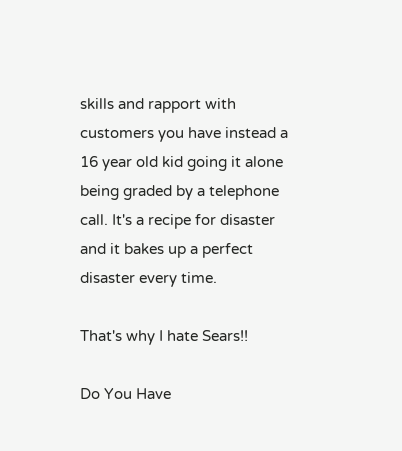skills and rapport with customers you have instead a 16 year old kid going it alone being graded by a telephone call. It's a recipe for disaster and it bakes up a perfect disaster every time.

That's why I hate Sears!!

Do You Have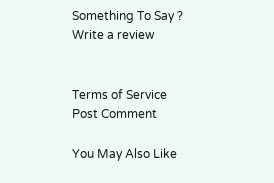Something To Say ?
Write a review


Terms of Service
Post Comment

You May Also Like